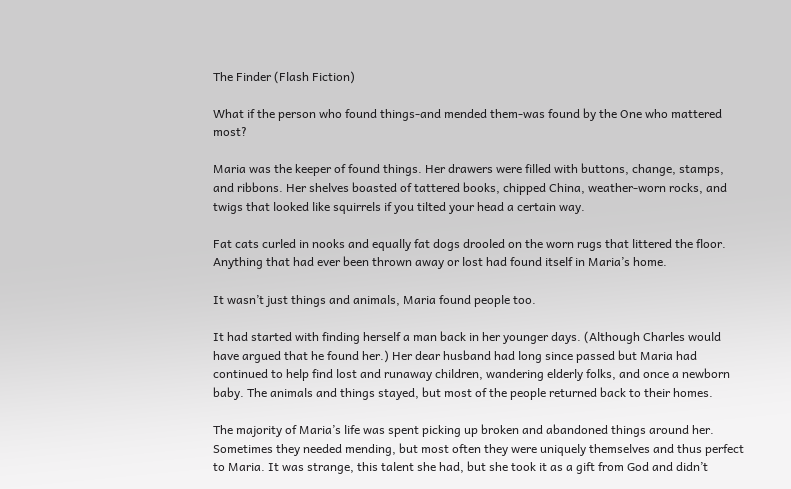The Finder (Flash Fiction)

What if the person who found things-and mended them-was found by the One who mattered most?

Maria was the keeper of found things. Her drawers were filled with buttons, change, stamps, and ribbons. Her shelves boasted of tattered books, chipped China, weather-worn rocks, and twigs that looked like squirrels if you tilted your head a certain way.

Fat cats curled in nooks and equally fat dogs drooled on the worn rugs that littered the floor. Anything that had ever been thrown away or lost had found itself in Maria’s home.

It wasn’t just things and animals, Maria found people too.

It had started with finding herself a man back in her younger days. (Although Charles would have argued that he found her.) Her dear husband had long since passed but Maria had continued to help find lost and runaway children, wandering elderly folks, and once a newborn baby. The animals and things stayed, but most of the people returned back to their homes.

The majority of Maria’s life was spent picking up broken and abandoned things around her. Sometimes they needed mending, but most often they were uniquely themselves and thus perfect to Maria. It was strange, this talent she had, but she took it as a gift from God and didn’t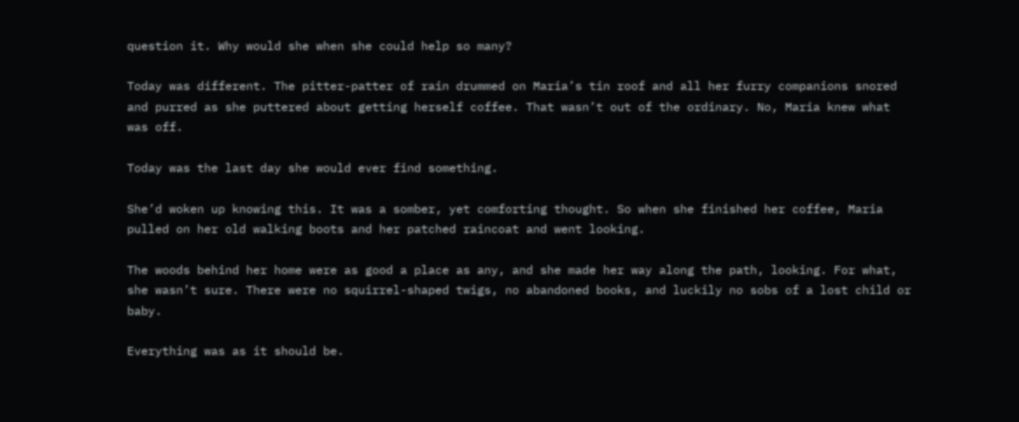question it. Why would she when she could help so many?

Today was different. The pitter-patter of rain drummed on Maria’s tin roof and all her furry companions snored and purred as she puttered about getting herself coffee. That wasn’t out of the ordinary. No, Maria knew what was off.

Today was the last day she would ever find something.

She’d woken up knowing this. It was a somber, yet comforting thought. So when she finished her coffee, Maria pulled on her old walking boots and her patched raincoat and went looking.

The woods behind her home were as good a place as any, and she made her way along the path, looking. For what, she wasn’t sure. There were no squirrel-shaped twigs, no abandoned books, and luckily no sobs of a lost child or baby.

Everything was as it should be.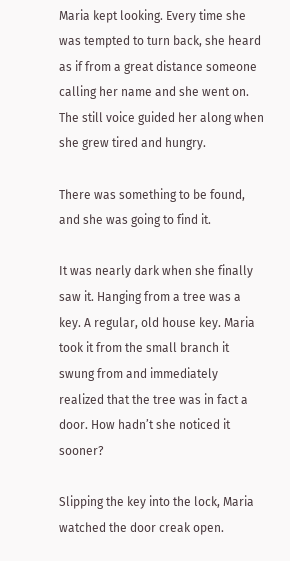Maria kept looking. Every time she was tempted to turn back, she heard as if from a great distance someone calling her name and she went on. The still voice guided her along when she grew tired and hungry.

There was something to be found, and she was going to find it.

It was nearly dark when she finally saw it. Hanging from a tree was a key. A regular, old house key. Maria took it from the small branch it swung from and immediately realized that the tree was in fact a door. How hadn’t she noticed it sooner?

Slipping the key into the lock, Maria watched the door creak open.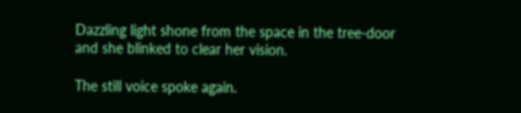Dazzling light shone from the space in the tree-door and she blinked to clear her vision.

The still voice spoke again.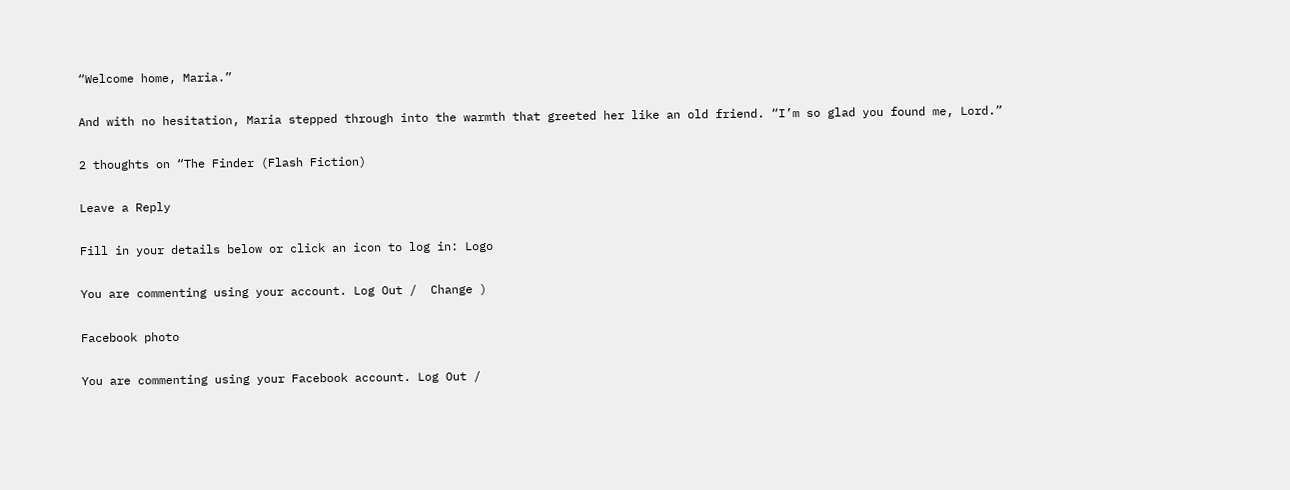“Welcome home, Maria.”

And with no hesitation, Maria stepped through into the warmth that greeted her like an old friend. “I’m so glad you found me, Lord.”

2 thoughts on “The Finder (Flash Fiction)

Leave a Reply

Fill in your details below or click an icon to log in: Logo

You are commenting using your account. Log Out /  Change )

Facebook photo

You are commenting using your Facebook account. Log Out /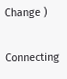Change )

Connecting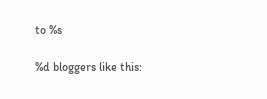to %s

%d bloggers like this: